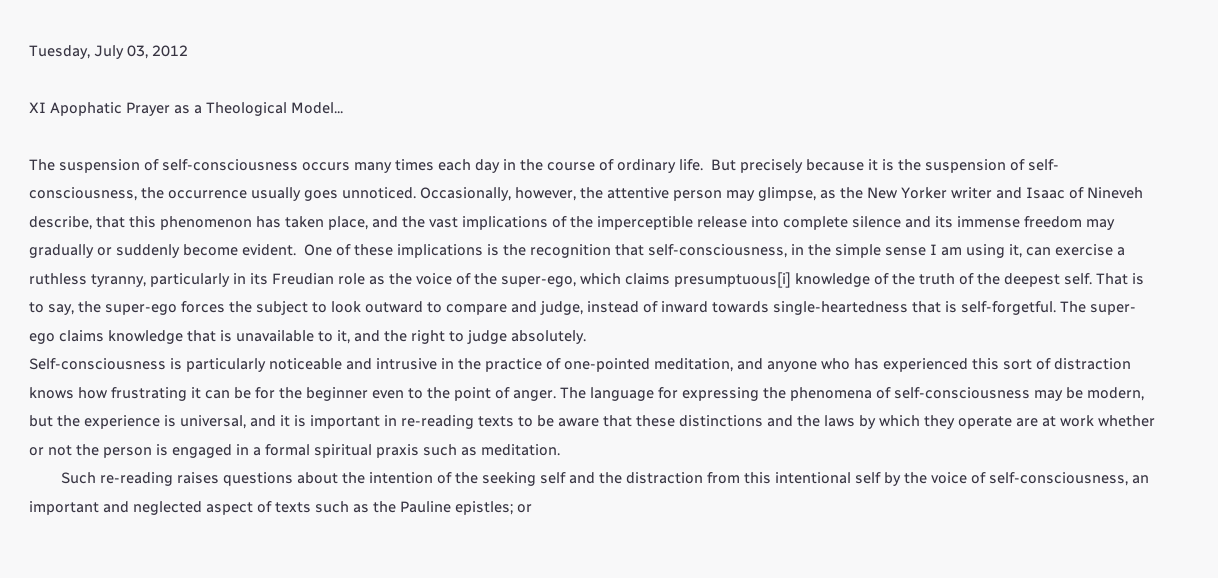Tuesday, July 03, 2012

XI Apophatic Prayer as a Theological Model...

The suspension of self-consciousness occurs many times each day in the course of ordinary life.  But precisely because it is the suspension of self-consciousness, the occurrence usually goes unnoticed. Occasionally, however, the attentive person may glimpse, as the New Yorker writer and Isaac of Nineveh describe, that this phenomenon has taken place, and the vast implications of the imperceptible release into complete silence and its immense freedom may gradually or suddenly become evident.  One of these implications is the recognition that self-consciousness, in the simple sense I am using it, can exercise a ruthless tyranny, particularly in its Freudian role as the voice of the super-ego, which claims presumptuous[i] knowledge of the truth of the deepest self. That is to say, the super-ego forces the subject to look outward to compare and judge, instead of inward towards single-heartedness that is self-forgetful. The super-ego claims knowledge that is unavailable to it, and the right to judge absolutely.
Self-consciousness is particularly noticeable and intrusive in the practice of one-pointed meditation, and anyone who has experienced this sort of distraction knows how frustrating it can be for the beginner even to the point of anger. The language for expressing the phenomena of self-consciousness may be modern, but the experience is universal, and it is important in re-reading texts to be aware that these distinctions and the laws by which they operate are at work whether or not the person is engaged in a formal spiritual praxis such as meditation.
        Such re-reading raises questions about the intention of the seeking self and the distraction from this intentional self by the voice of self-consciousness, an important and neglected aspect of texts such as the Pauline epistles; or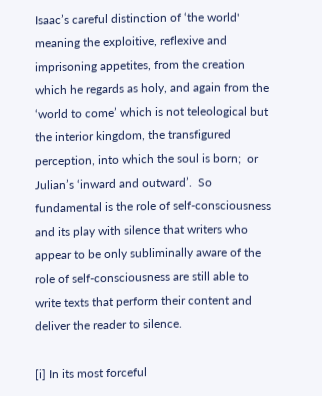Isaac’s careful distinction of ‘the world' meaning the exploitive, reflexive and imprisoning appetites, from the creation which he regards as holy, and again from the ‘world to come’ which is not teleological but the interior kingdom, the transfigured perception, into which the soul is born;  or Julian’s ‘inward and outward’.  So fundamental is the role of self-consciousness and its play with silence that writers who appear to be only subliminally aware of the role of self-consciousness are still able to write texts that perform their content and deliver the reader to silence.

[i] In its most forceful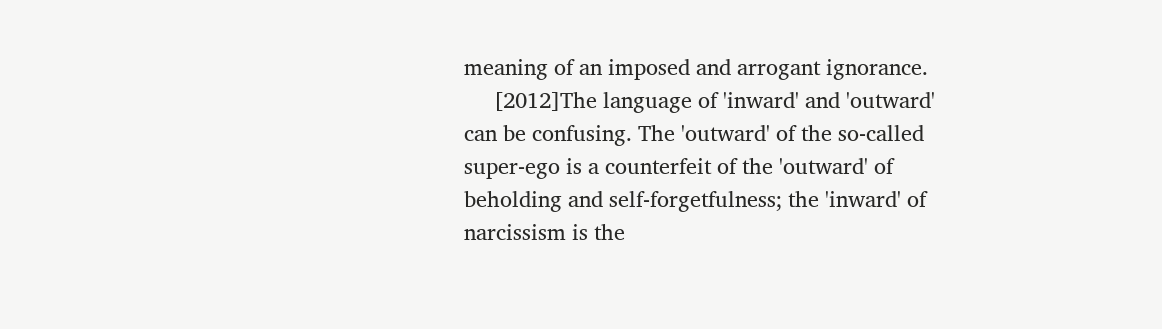meaning of an imposed and arrogant ignorance.
     [2012]The language of 'inward' and 'outward' can be confusing. The 'outward' of the so-called super-ego is a counterfeit of the 'outward' of beholding and self-forgetfulness; the 'inward' of narcissism is the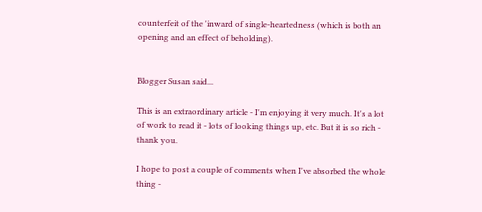counterfeit of the 'inward of single-heartedness (which is both an opening and an effect of beholding).


Blogger Susan said...

This is an extraordinary article - I'm enjoying it very much. It's a lot of work to read it - lots of looking things up, etc. But it is so rich - thank you.

I hope to post a couple of comments when I've absorbed the whole thing -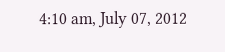4:10 am, July 07, 2012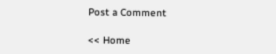Post a Comment

<< Home